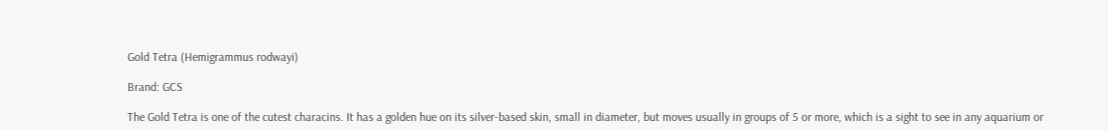Gold Tetra (Hemigrammus rodwayi)

Brand: GCS

The Gold Tetra is one of the cutest characins. It has a golden hue on its silver-based skin, small in diameter, but moves usually in groups of 5 or more, which is a sight to see in any aquarium or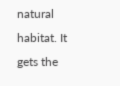natural habitat. It gets the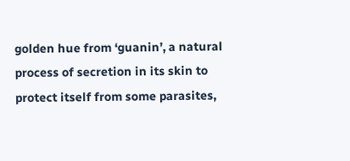golden hue from ‘guanin’, a natural process of secretion in its skin to protect itself from some parasites,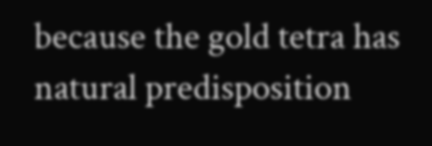because the gold tetra has natural predisposition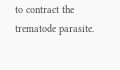to contract the trematode parasite.